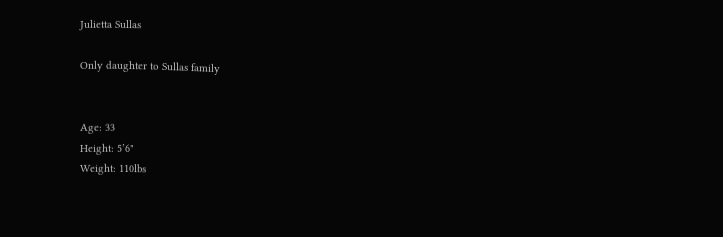Julietta Sullas

Only daughter to Sullas family


Age: 33
Height: 5’6"
Weight: 110lbs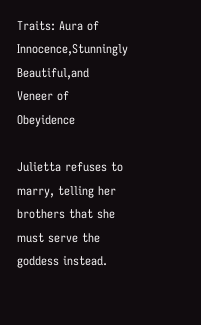Traits: Aura of Innocence,Stunningly Beautiful,and Veneer of Obeyidence

Julietta refuses to marry, telling her brothers that she must serve the goddess instead.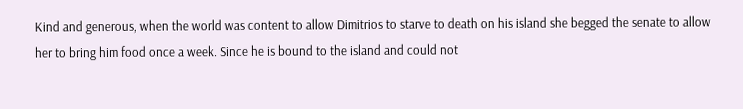Kind and generous, when the world was content to allow Dimitrios to starve to death on his island she begged the senate to allow her to bring him food once a week. Since he is bound to the island and could not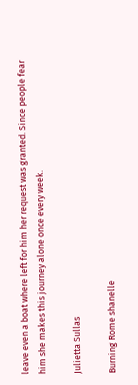leave even a boat where left for him her request was granted. Since people fear him she makes this journey alone once every week.

Julietta Sullas

Burning Rome shanelle